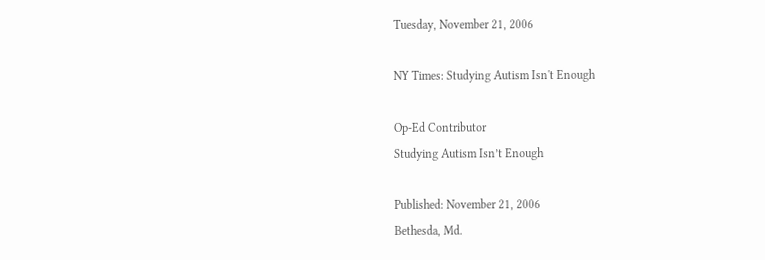Tuesday, November 21, 2006

NY Times: Studying Autism Isn't Enough

Op-Ed Contributor
Studying Autism Isn’t Enough

Published: November 21, 2006
Bethesda, Md.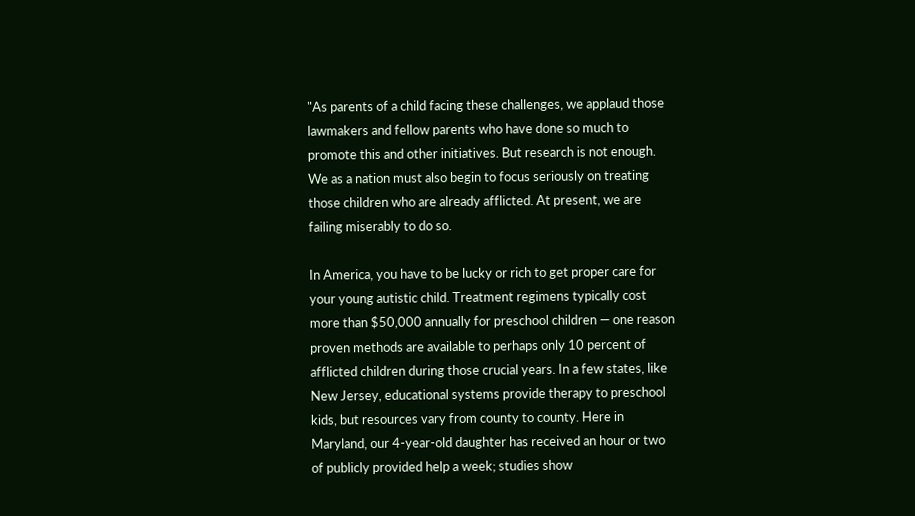"As parents of a child facing these challenges, we applaud those lawmakers and fellow parents who have done so much to promote this and other initiatives. But research is not enough. We as a nation must also begin to focus seriously on treating those children who are already afflicted. At present, we are failing miserably to do so.

In America, you have to be lucky or rich to get proper care for your young autistic child. Treatment regimens typically cost more than $50,000 annually for preschool children — one reason proven methods are available to perhaps only 10 percent of afflicted children during those crucial years. In a few states, like New Jersey, educational systems provide therapy to preschool kids, but resources vary from county to county. Here in Maryland, our 4-year-old daughter has received an hour or two of publicly provided help a week; studies show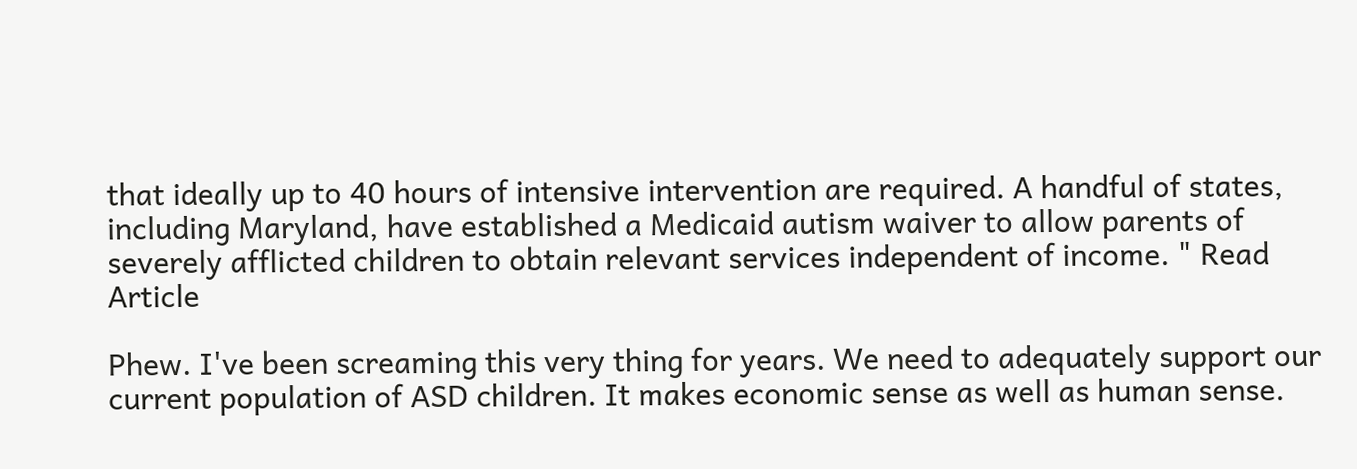that ideally up to 40 hours of intensive intervention are required. A handful of states, including Maryland, have established a Medicaid autism waiver to allow parents of severely afflicted children to obtain relevant services independent of income. " Read Article

Phew. I've been screaming this very thing for years. We need to adequately support our current population of ASD children. It makes economic sense as well as human sense.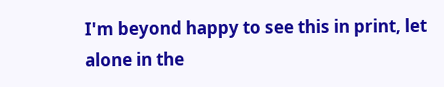I'm beyond happy to see this in print, let alone in the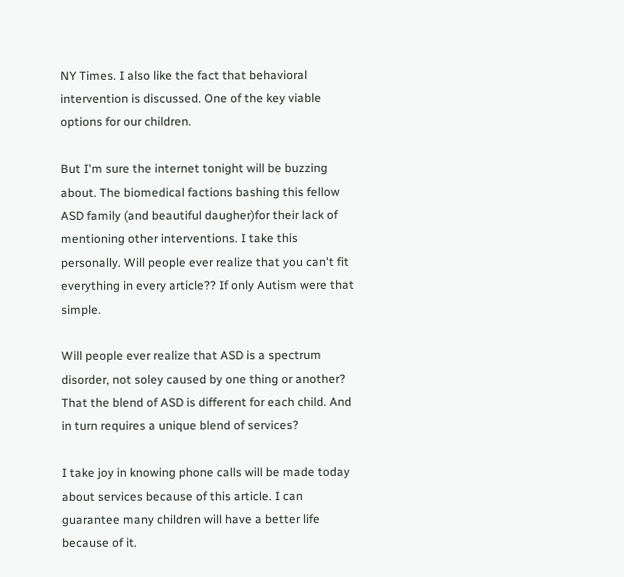NY Times. I also like the fact that behavioral intervention is discussed. One of the key viable options for our children.

But I'm sure the internet tonight will be buzzing about. The biomedical factions bashing this fellow ASD family (and beautiful daugher)for their lack of mentioning other interventions. I take this personally. Will people ever realize that you can't fit everything in every article?? If only Autism were that simple.

Will people ever realize that ASD is a spectrum disorder, not soley caused by one thing or another? That the blend of ASD is different for each child. And in turn requires a unique blend of services?

I take joy in knowing phone calls will be made today about services because of this article. I can guarantee many children will have a better life because of it.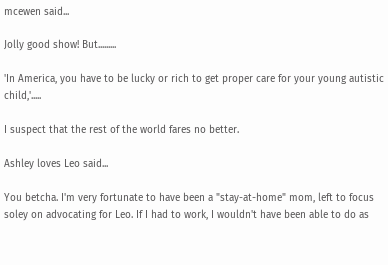mcewen said...

Jolly good show! But.........

'In America, you have to be lucky or rich to get proper care for your young autistic child,'.....

I suspect that the rest of the world fares no better.

Ashley loves Leo said...

You betcha. I'm very fortunate to have been a "stay-at-home" mom, left to focus soley on advocating for Leo. If I had to work, I wouldn't have been able to do as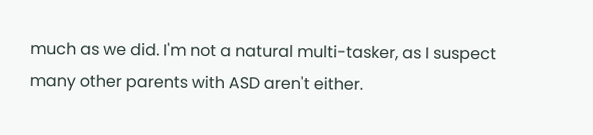much as we did. I'm not a natural multi-tasker, as I suspect many other parents with ASD aren't either.